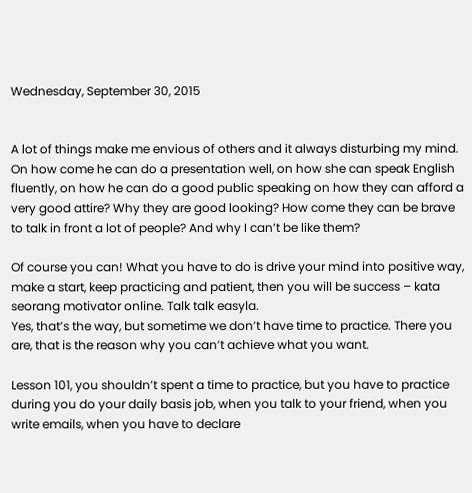Wednesday, September 30, 2015


A lot of things make me envious of others and it always disturbing my mind. On how come he can do a presentation well, on how she can speak English fluently, on how he can do a good public speaking on how they can afford a very good attire? Why they are good looking? How come they can be brave to talk in front a lot of people? And why I can’t be like them?

Of course you can! What you have to do is drive your mind into positive way, make a start, keep practicing and patient, then you will be success – kata seorang motivator online. Talk talk easyla.
Yes, that’s the way, but sometime we don’t have time to practice. There you are, that is the reason why you can’t achieve what you want.

Lesson 101, you shouldn’t spent a time to practice, but you have to practice during you do your daily basis job, when you talk to your friend, when you write emails, when you have to declare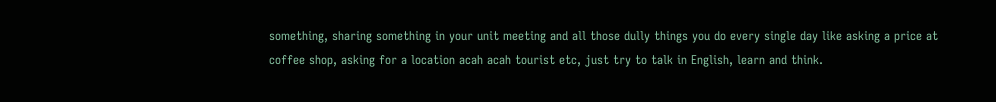something, sharing something in your unit meeting and all those dully things you do every single day like asking a price at coffee shop, asking for a location acah acah tourist etc, just try to talk in English, learn and think.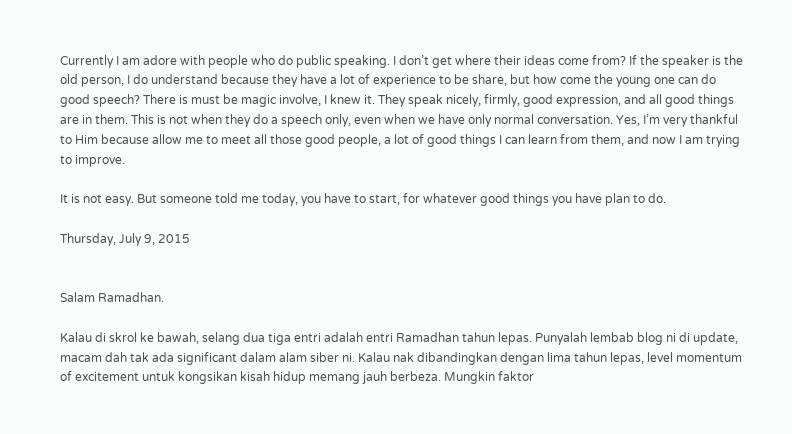Currently I am adore with people who do public speaking. I don’t get where their ideas come from? If the speaker is the old person, I do understand because they have a lot of experience to be share, but how come the young one can do good speech? There is must be magic involve, I knew it. They speak nicely, firmly, good expression, and all good things are in them. This is not when they do a speech only, even when we have only normal conversation. Yes, I’m very thankful to Him because allow me to meet all those good people, a lot of good things I can learn from them, and now I am trying to improve.

It is not easy. But someone told me today, you have to start, for whatever good things you have plan to do.

Thursday, July 9, 2015


Salam Ramadhan.

Kalau di skrol ke bawah, selang dua tiga entri adalah entri Ramadhan tahun lepas. Punyalah lembab blog ni di update, macam dah tak ada significant dalam alam siber ni. Kalau nak dibandingkan dengan lima tahun lepas, level momentum of excitement untuk kongsikan kisah hidup memang jauh berbeza. Mungkin faktor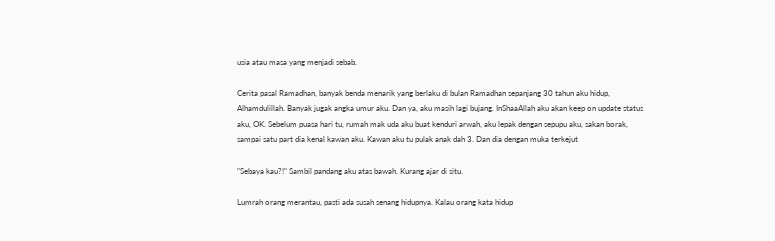usia atau masa yang menjadi sebab.

Cerita pasal Ramadhan, banyak benda menarik yang berlaku di bulan Ramadhan sepanjang 30 tahun aku hidup, Alhamdulillah. Banyak jugak angka umur aku. Dan ya, aku masih lagi bujang. InShaaAllah aku akan keep on update status aku, OK. Sebelum puasa hari tu, rumah mak uda aku buat kenduri arwah, aku lepak dengan sepupu aku, sakan borak, sampai satu part dia kenal kawan aku. Kawan aku tu pulak anak dah 3. Dan dia dengan muka terkejut

"Sebaya kau?!" Sambil pandang aku atas bawah. Kurang ajar di situ.

Lumrah orang merantau, pasti ada susah senang hidupnya. Kalau orang kata hidup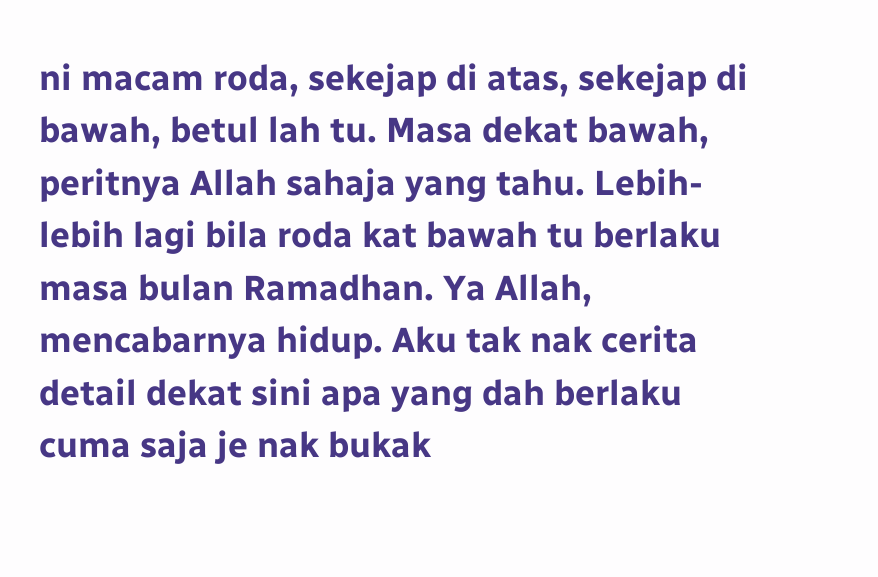ni macam roda, sekejap di atas, sekejap di bawah, betul lah tu. Masa dekat bawah, peritnya Allah sahaja yang tahu. Lebih-lebih lagi bila roda kat bawah tu berlaku masa bulan Ramadhan. Ya Allah, mencabarnya hidup. Aku tak nak cerita detail dekat sini apa yang dah berlaku cuma saja je nak bukak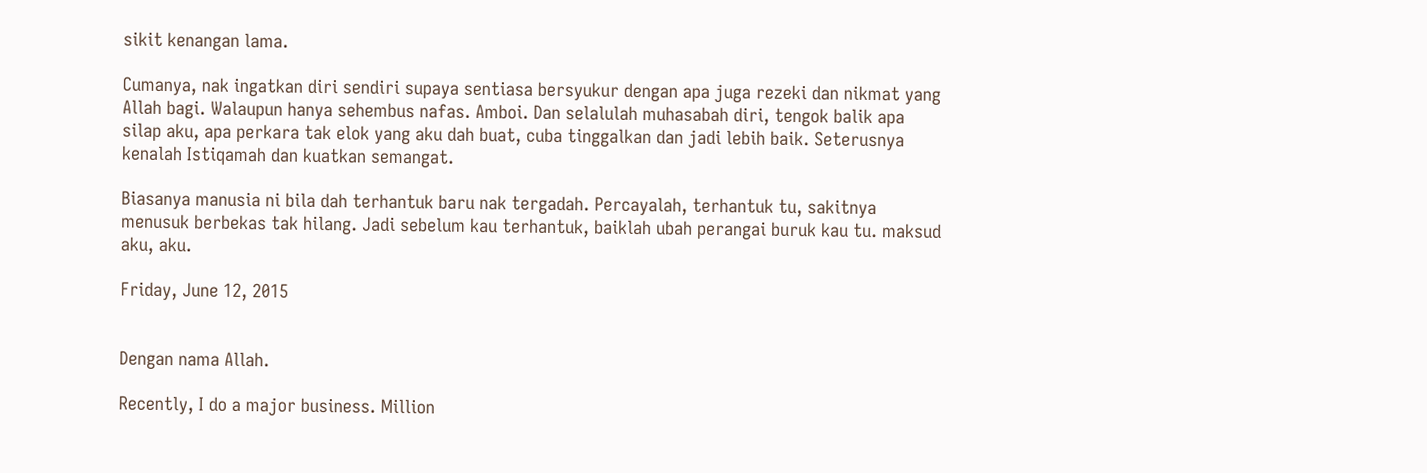sikit kenangan lama.

Cumanya, nak ingatkan diri sendiri supaya sentiasa bersyukur dengan apa juga rezeki dan nikmat yang Allah bagi. Walaupun hanya sehembus nafas. Amboi. Dan selalulah muhasabah diri, tengok balik apa silap aku, apa perkara tak elok yang aku dah buat, cuba tinggalkan dan jadi lebih baik. Seterusnya kenalah Istiqamah dan kuatkan semangat.

Biasanya manusia ni bila dah terhantuk baru nak tergadah. Percayalah, terhantuk tu, sakitnya menusuk berbekas tak hilang. Jadi sebelum kau terhantuk, baiklah ubah perangai buruk kau tu. maksud aku, aku.

Friday, June 12, 2015


Dengan nama Allah.

Recently, I do a major business. Million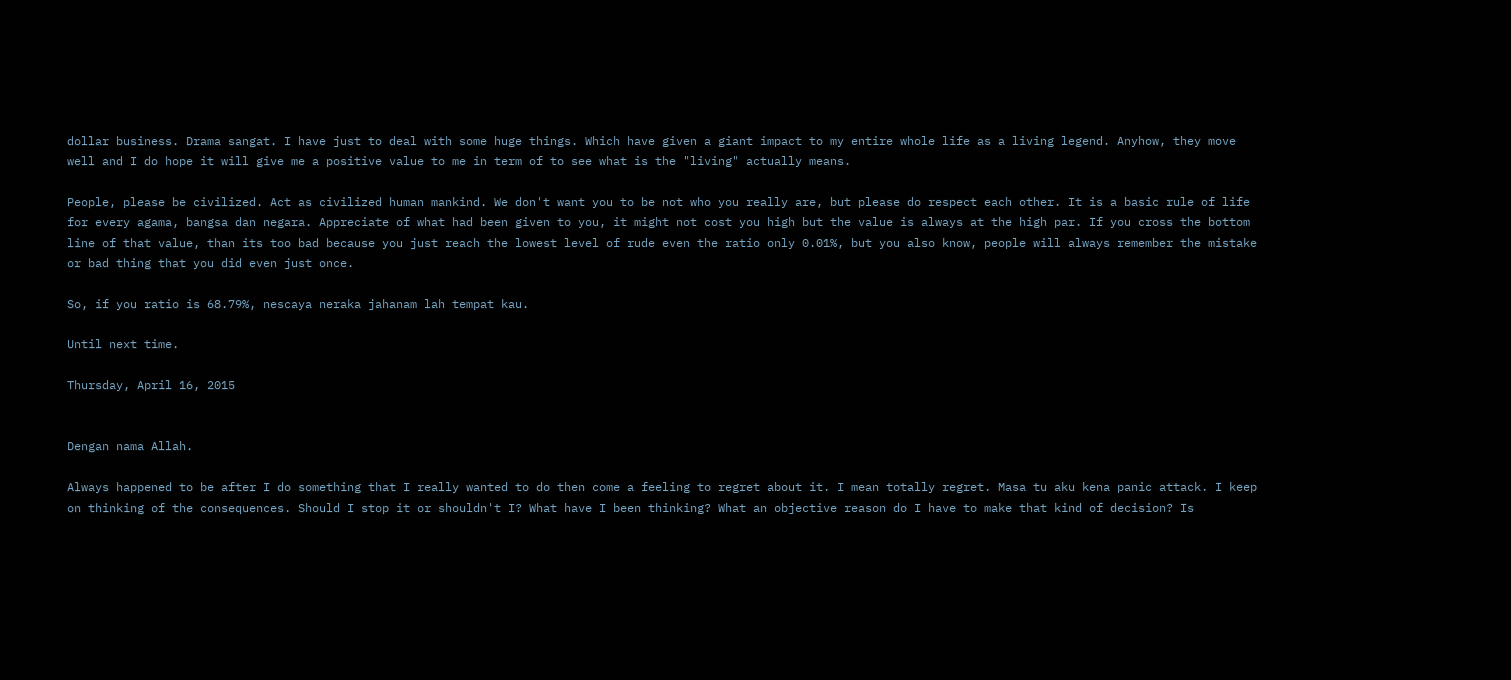dollar business. Drama sangat. I have just to deal with some huge things. Which have given a giant impact to my entire whole life as a living legend. Anyhow, they move well and I do hope it will give me a positive value to me in term of to see what is the "living" actually means.

People, please be civilized. Act as civilized human mankind. We don't want you to be not who you really are, but please do respect each other. It is a basic rule of life for every agama, bangsa dan negara. Appreciate of what had been given to you, it might not cost you high but the value is always at the high par. If you cross the bottom line of that value, than its too bad because you just reach the lowest level of rude even the ratio only 0.01%, but you also know, people will always remember the mistake or bad thing that you did even just once.

So, if you ratio is 68.79%, nescaya neraka jahanam lah tempat kau.

Until next time.

Thursday, April 16, 2015


Dengan nama Allah.

Always happened to be after I do something that I really wanted to do then come a feeling to regret about it. I mean totally regret. Masa tu aku kena panic attack. I keep on thinking of the consequences. Should I stop it or shouldn't I? What have I been thinking? What an objective reason do I have to make that kind of decision? Is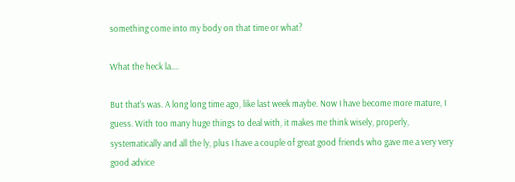something come into my body on that time or what?

What the heck la....

But that's was. A long long time ago, like last week maybe. Now I have become more mature, I guess. With too many huge things to deal with, it makes me think wisely, properly, systematically and all the ly, plus I have a couple of great good friends who gave me a very very good advice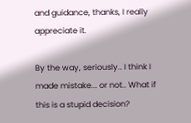and guidance, thanks, I really appreciate it.

By the way, seriously.. I think I made mistake... or not.. What if this is a stupid decision?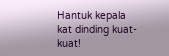Hantuk kepala kat dinding kuat-kuat!